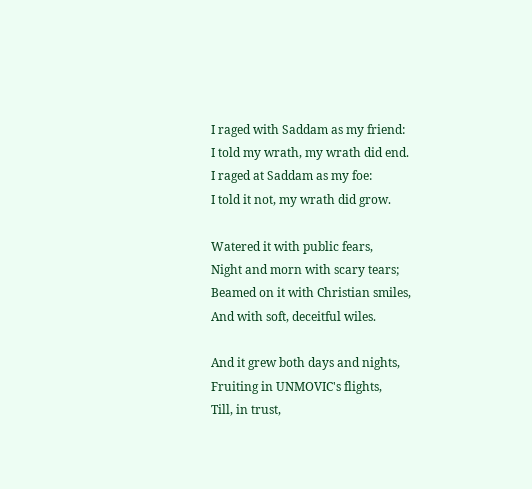I raged with Saddam as my friend:
I told my wrath, my wrath did end.
I raged at Saddam as my foe:
I told it not, my wrath did grow.

Watered it with public fears,
Night and morn with scary tears;
Beamed on it with Christian smiles,
And with soft, deceitful wiles.

And it grew both days and nights,
Fruiting in UNMOVIC's flights,
Till, in trust,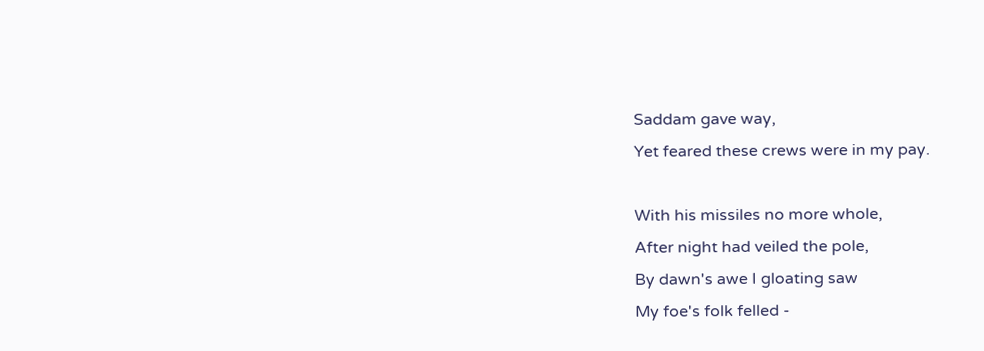Saddam gave way,
Yet feared these crews were in my pay.

With his missiles no more whole,
After night had veiled the pole,
By dawn's awe I gloating saw
My foe's folk felled -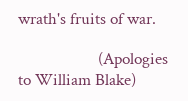wrath's fruits of war.

                    (Apologies to William Blake)